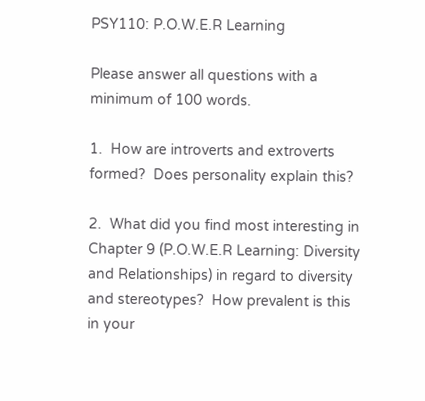PSY110: P.O.W.E.R Learning

Please answer all questions with a minimum of 100 words.

1.  How are introverts and extroverts formed?  Does personality explain this?

2.  What did you find most interesting in Chapter 9 (P.O.W.E.R Learning: Diversity and Relationships) in regard to diversity and stereotypes?  How prevalent is this in your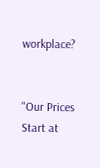workplace?


"Our Prices Start at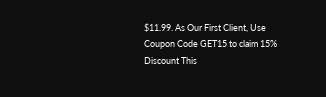$11.99. As Our First Client, Use Coupon Code GET15 to claim 15% Discount This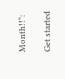Month!!":

Get started